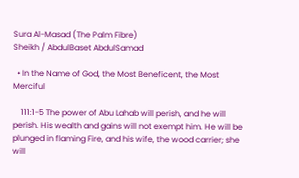Sura Al-Masad (The Palm Fibre)
Sheikh / AbdulBaset AbdulSamad

  • In the Name of God, the Most Beneficent, the Most Merciful

    111:1-5 The power of Abu Lahab will perish, and he will perish. His wealth and gains will not exempt him. He will be plunged in flaming Fire, and his wife, the wood carrier; she will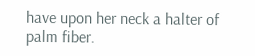have upon her neck a halter of palm fiber.